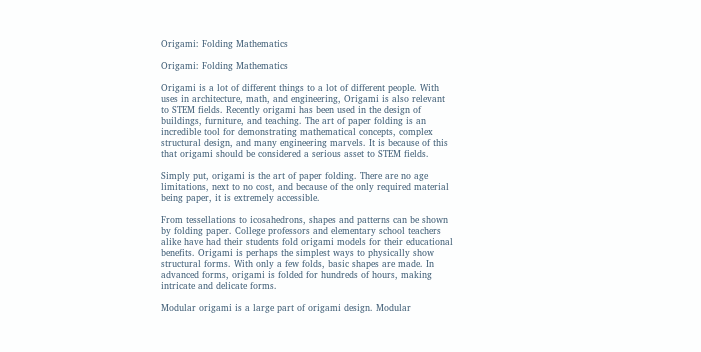Origami: Folding Mathematics

Origami: Folding Mathematics

Origami is a lot of different things to a lot of different people. With uses in architecture, math, and engineering, Origami is also relevant to STEM fields. Recently origami has been used in the design of buildings, furniture, and teaching. The art of paper folding is an incredible tool for demonstrating mathematical concepts, complex structural design, and many engineering marvels. It is because of this that origami should be considered a serious asset to STEM fields.

Simply put, origami is the art of paper folding. There are no age limitations, next to no cost, and because of the only required material being paper, it is extremely accessible.

From tessellations to icosahedrons, shapes and patterns can be shown by folding paper. College professors and elementary school teachers alike have had their students fold origami models for their educational benefits. Origami is perhaps the simplest ways to physically show structural forms. With only a few folds, basic shapes are made. In advanced forms, origami is folded for hundreds of hours, making intricate and delicate forms.

Modular origami is a large part of origami design. Modular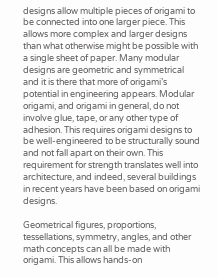designs allow multiple pieces of origami to be connected into one larger piece. This allows more complex and larger designs than what otherwise might be possible with a single sheet of paper. Many modular designs are geometric and symmetrical and it is there that more of origami’s potential in engineering appears. Modular origami, and origami in general, do not involve glue, tape, or any other type of adhesion. This requires origami designs to be well-engineered to be structurally sound and not fall apart on their own. This requirement for strength translates well into architecture, and indeed, several buildings in recent years have been based on origami designs.

Geometrical figures, proportions, tessellations, symmetry, angles, and other math concepts can all be made with origami. This allows hands-on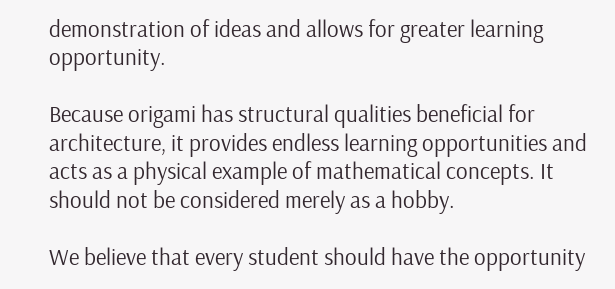demonstration of ideas and allows for greater learning opportunity.

Because origami has structural qualities beneficial for architecture, it provides endless learning opportunities and acts as a physical example of mathematical concepts. It should not be considered merely as a hobby.

We believe that every student should have the opportunity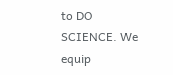to DO SCIENCE. We equip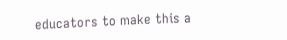educators to make this a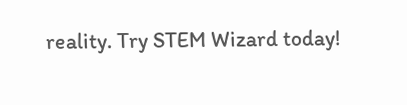reality. Try STEM Wizard today!